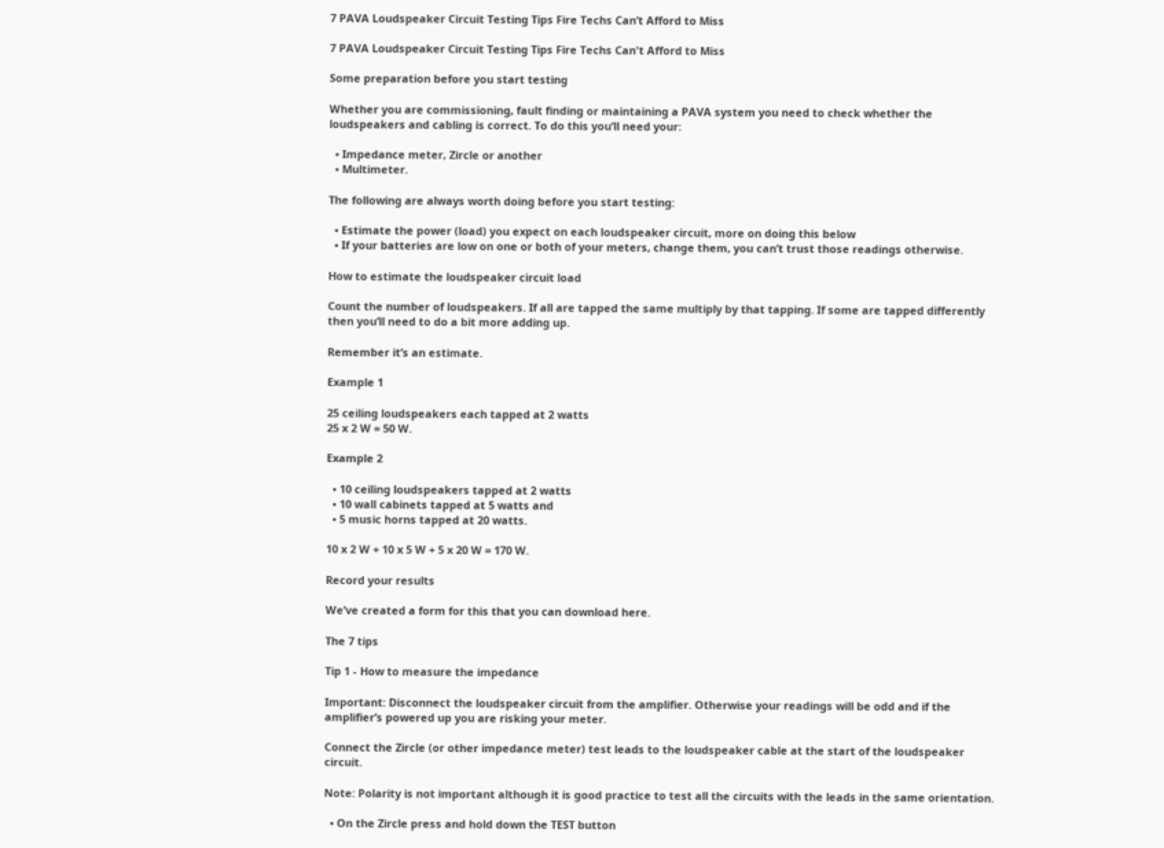7 PAVA Loudspeaker Circuit Testing Tips Fire Techs Can’t Afford to Miss

7 PAVA Loudspeaker Circuit Testing Tips Fire Techs Can't Afford to Miss

Some preparation before you start testing

Whether you are commissioning, fault finding or maintaining a PAVA system you need to check whether the loudspeakers and cabling is correct. To do this you’ll need your:

  • Impedance meter, Zircle or another
  • Multimeter.

The following are always worth doing before you start testing:

  • Estimate the power (load) you expect on each loudspeaker circuit, more on doing this below
  • If your batteries are low on one or both of your meters, change them, you can’t trust those readings otherwise.

How to estimate the loudspeaker circuit load

Count the number of loudspeakers. If all are tapped the same multiply by that tapping. If some are tapped differently then you’ll need to do a bit more adding up.

Remember it’s an estimate.

Example 1

25 ceiling loudspeakers each tapped at 2 watts
25 x 2 W = 50 W.

Example 2

  • 10 ceiling loudspeakers tapped at 2 watts
  • 10 wall cabinets tapped at 5 watts and
  • 5 music horns tapped at 20 watts.

10 x 2 W + 10 x 5 W + 5 x 20 W = 170 W.

Record your results

We’ve created a form for this that you can download here.

The 7 tips

Tip 1 - How to measure the impedance

Important: Disconnect the loudspeaker circuit from the amplifier. Otherwise your readings will be odd and if the amplifier’s powered up you are risking your meter.

Connect the Zircle (or other impedance meter) test leads to the loudspeaker cable at the start of the loudspeaker circuit.

Note: Polarity is not important although it is good practice to test all the circuits with the leads in the same orientation.

  • On the Zircle press and hold down the TEST button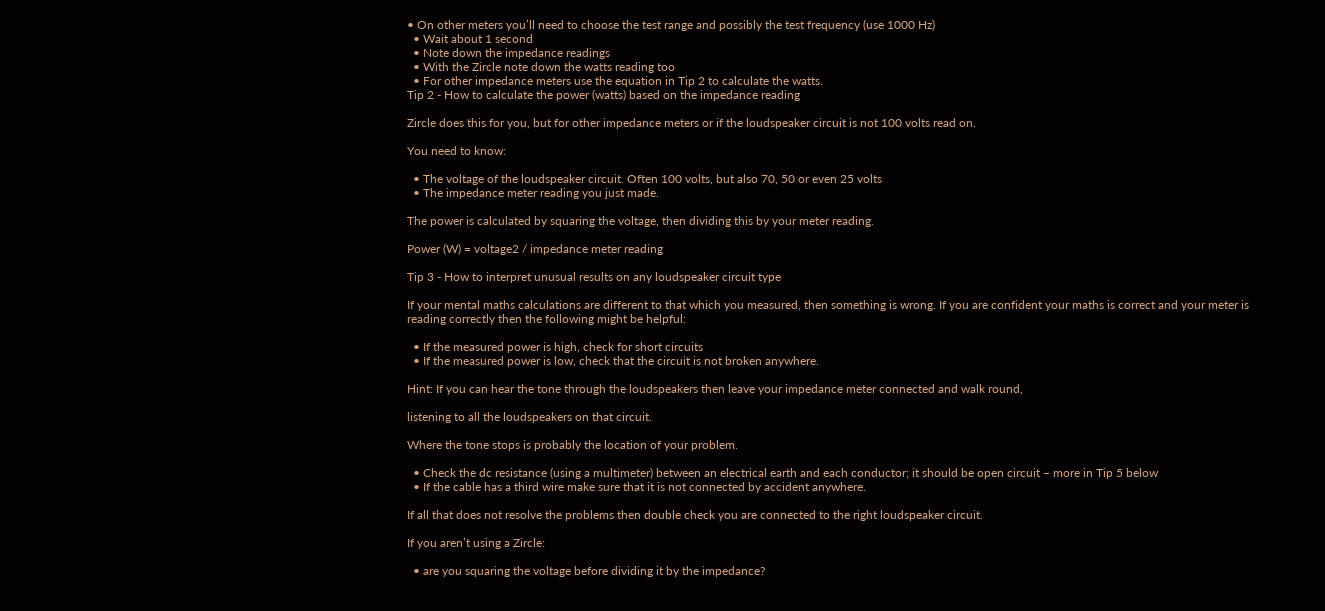• On other meters you’ll need to choose the test range and possibly the test frequency (use 1000 Hz)
  • Wait about 1 second
  • Note down the impedance readings
  • With the Zircle note down the watts reading too
  • For other impedance meters use the equation in Tip 2 to calculate the watts.
Tip 2 - How to calculate the power (watts) based on the impedance reading

Zircle does this for you, but for other impedance meters or if the loudspeaker circuit is not 100 volts read on.

You need to know:

  • The voltage of the loudspeaker circuit. Often 100 volts, but also 70, 50 or even 25 volts
  • The impedance meter reading you just made.

The power is calculated by squaring the voltage, then dividing this by your meter reading.

Power (W) = voltage2 / impedance meter reading

Tip 3 - How to interpret unusual results on any loudspeaker circuit type

If your mental maths calculations are different to that which you measured, then something is wrong. If you are confident your maths is correct and your meter is reading correctly then the following might be helpful:

  • If the measured power is high, check for short circuits
  • If the measured power is low, check that the circuit is not broken anywhere.

Hint: If you can hear the tone through the loudspeakers then leave your impedance meter connected and walk round,

listening to all the loudspeakers on that circuit.

Where the tone stops is probably the location of your problem.

  • Check the dc resistance (using a multimeter) between an electrical earth and each conductor; it should be open circuit – more in Tip 5 below
  • If the cable has a third wire make sure that it is not connected by accident anywhere.

If all that does not resolve the problems then double check you are connected to the right loudspeaker circuit.

If you aren’t using a Zircle:

  • are you squaring the voltage before dividing it by the impedance?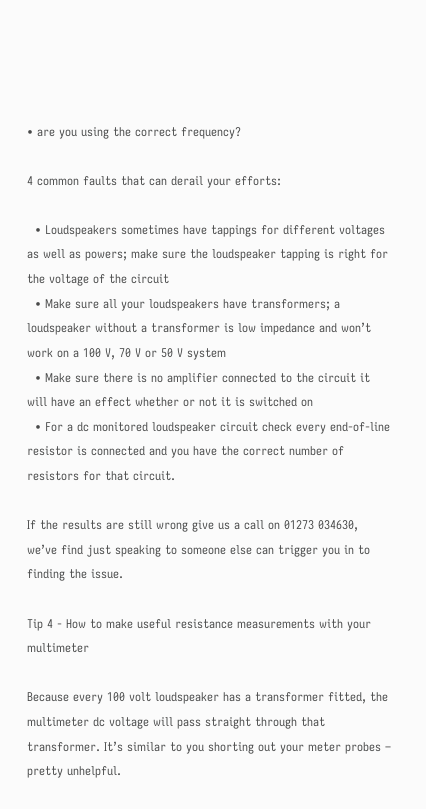• are you using the correct frequency?

4 common faults that can derail your efforts:

  • Loudspeakers sometimes have tappings for different voltages as well as powers; make sure the loudspeaker tapping is right for the voltage of the circuit
  • Make sure all your loudspeakers have transformers; a loudspeaker without a transformer is low impedance and won’t work on a 100 V, 70 V or 50 V system
  • Make sure there is no amplifier connected to the circuit it will have an effect whether or not it is switched on
  • For a dc monitored loudspeaker circuit check every end-of-line resistor is connected and you have the correct number of resistors for that circuit.

If the results are still wrong give us a call on 01273 034630, we’ve find just speaking to someone else can trigger you in to finding the issue.

Tip 4 - How to make useful resistance measurements with your multimeter

Because every 100 volt loudspeaker has a transformer fitted, the multimeter dc voltage will pass straight through that transformer. It’s similar to you shorting out your meter probes – pretty unhelpful.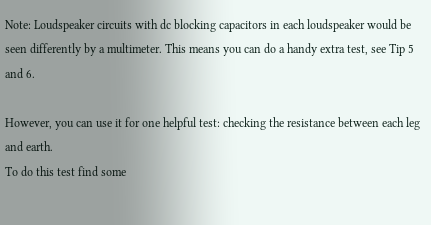Note: Loudspeaker circuits with dc blocking capacitors in each loudspeaker would be seen differently by a multimeter. This means you can do a handy extra test, see Tip 5 and 6.

However, you can use it for one helpful test: checking the resistance between each leg and earth.
To do this test find some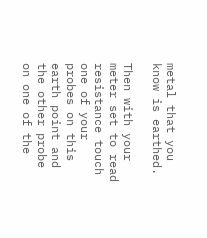metal that you know is earthed.

Then with your meter set to read resistance touch one of your probes on this earth point and the other probe on one of the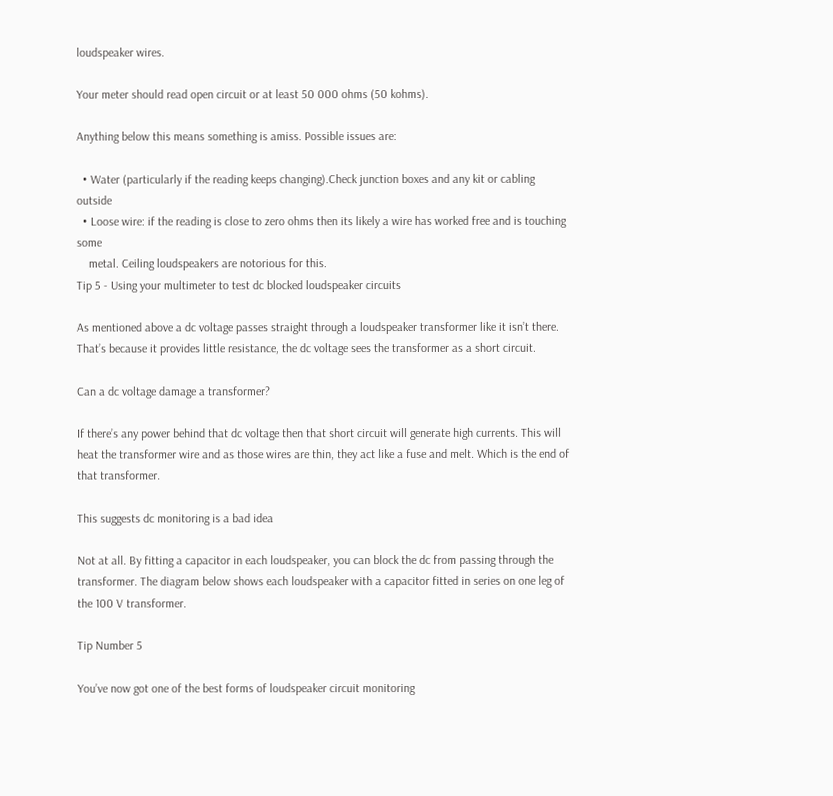loudspeaker wires.

Your meter should read open circuit or at least 50 000 ohms (50 kohms).

Anything below this means something is amiss. Possible issues are:

  • Water (particularly if the reading keeps changing).Check junction boxes and any kit or cabling outside
  • Loose wire: if the reading is close to zero ohms then its likely a wire has worked free and is touching some
    metal. Ceiling loudspeakers are notorious for this.
Tip 5 - Using your multimeter to test dc blocked loudspeaker circuits

As mentioned above a dc voltage passes straight through a loudspeaker transformer like it isn’t there. That’s because it provides little resistance, the dc voltage sees the transformer as a short circuit.

Can a dc voltage damage a transformer?

If there’s any power behind that dc voltage then that short circuit will generate high currents. This will heat the transformer wire and as those wires are thin, they act like a fuse and melt. Which is the end of that transformer.

This suggests dc monitoring is a bad idea

Not at all. By fitting a capacitor in each loudspeaker, you can block the dc from passing through the transformer. The diagram below shows each loudspeaker with a capacitor fitted in series on one leg of the 100 V transformer.

Tip Number 5

You’ve now got one of the best forms of loudspeaker circuit monitoring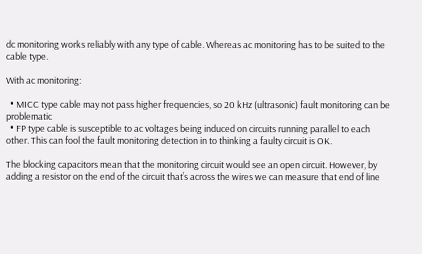dc monitoring works reliably with any type of cable. Whereas ac monitoring has to be suited to the cable type.

With ac monitoring:

  • MICC type cable may not pass higher frequencies, so 20 kHz (ultrasonic) fault monitoring can be problematic
  • FP type cable is susceptible to ac voltages being induced on circuits running parallel to each other. This can fool the fault monitoring detection in to thinking a faulty circuit is OK.

The blocking capacitors mean that the monitoring circuit would see an open circuit. However, by adding a resistor on the end of the circuit that’s across the wires we can measure that end of line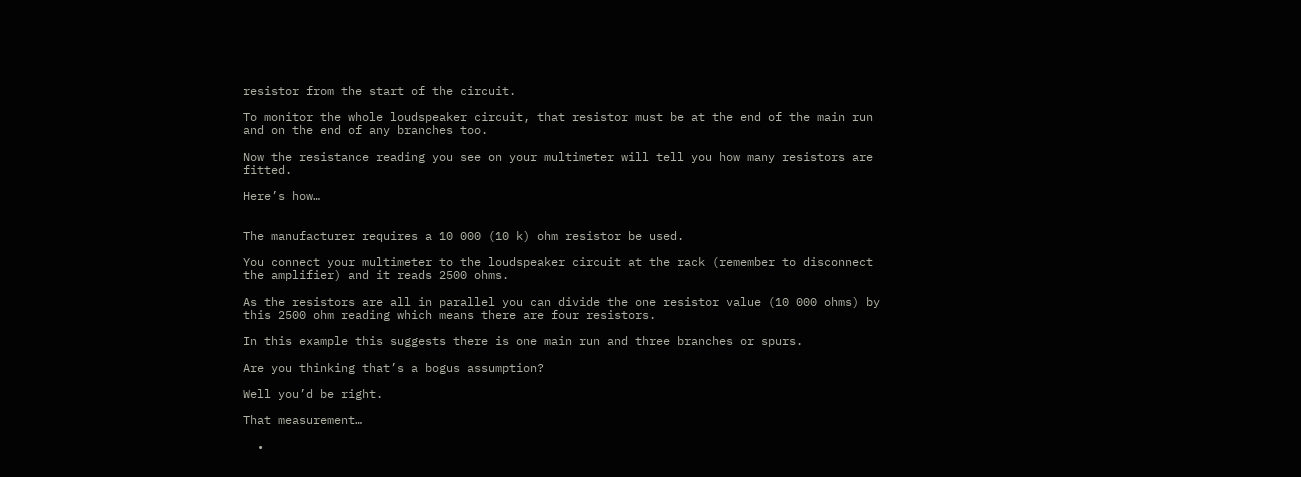resistor from the start of the circuit.

To monitor the whole loudspeaker circuit, that resistor must be at the end of the main run and on the end of any branches too.

Now the resistance reading you see on your multimeter will tell you how many resistors are fitted.

Here’s how…


The manufacturer requires a 10 000 (10 k) ohm resistor be used.

You connect your multimeter to the loudspeaker circuit at the rack (remember to disconnect the amplifier) and it reads 2500 ohms.

As the resistors are all in parallel you can divide the one resistor value (10 000 ohms) by this 2500 ohm reading which means there are four resistors.

In this example this suggests there is one main run and three branches or spurs.

Are you thinking that’s a bogus assumption?

Well you’d be right.

That measurement…

  •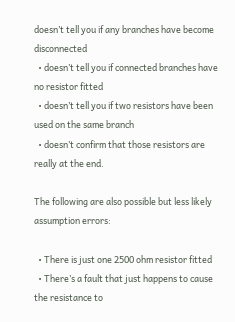doesn’t tell you if any branches have become disconnected
  • doesn’t tell you if connected branches have no resistor fitted
  • doesn’t tell you if two resistors have been used on the same branch
  • doesn’t confirm that those resistors are really at the end.

The following are also possible but less likely assumption errors:

  • There is just one 2500 ohm resistor fitted
  • There’s a fault that just happens to cause the resistance to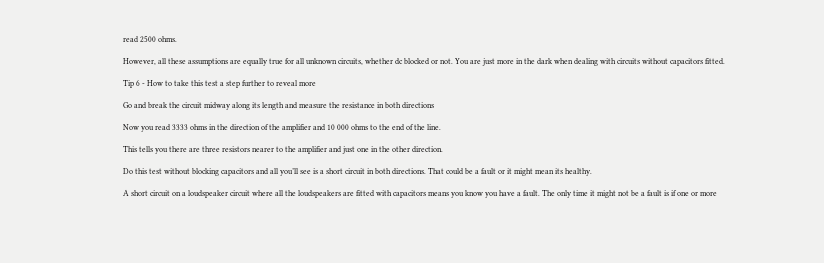read 2500 ohms.

However, all these assumptions are equally true for all unknown circuits, whether dc blocked or not. You are just more in the dark when dealing with circuits without capacitors fitted.

Tip 6 - How to take this test a step further to reveal more

Go and break the circuit midway along its length and measure the resistance in both directions

Now you read 3333 ohms in the direction of the amplifier and 10 000 ohms to the end of the line.

This tells you there are three resistors nearer to the amplifier and just one in the other direction.

Do this test without blocking capacitors and all you’ll see is a short circuit in both directions. That could be a fault or it might mean its healthy.

A short circuit on a loudspeaker circuit where all the loudspeakers are fitted with capacitors means you know you have a fault. The only time it might not be a fault is if one or more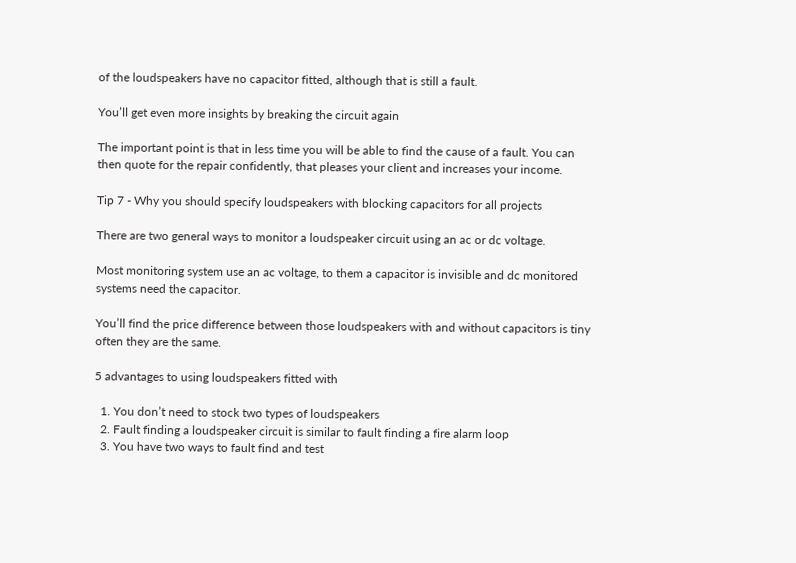of the loudspeakers have no capacitor fitted, although that is still a fault.

You’ll get even more insights by breaking the circuit again

The important point is that in less time you will be able to find the cause of a fault. You can then quote for the repair confidently, that pleases your client and increases your income.

Tip 7 - Why you should specify loudspeakers with blocking capacitors for all projects

There are two general ways to monitor a loudspeaker circuit using an ac or dc voltage.

Most monitoring system use an ac voltage, to them a capacitor is invisible and dc monitored systems need the capacitor.

You’ll find the price difference between those loudspeakers with and without capacitors is tiny often they are the same.

5 advantages to using loudspeakers fitted with

  1. You don’t need to stock two types of loudspeakers
  2. Fault finding a loudspeaker circuit is similar to fault finding a fire alarm loop
  3. You have two ways to fault find and test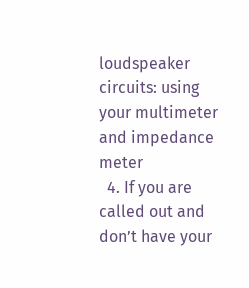loudspeaker circuits: using your multimeter and impedance meter
  4. If you are called out and don’t have your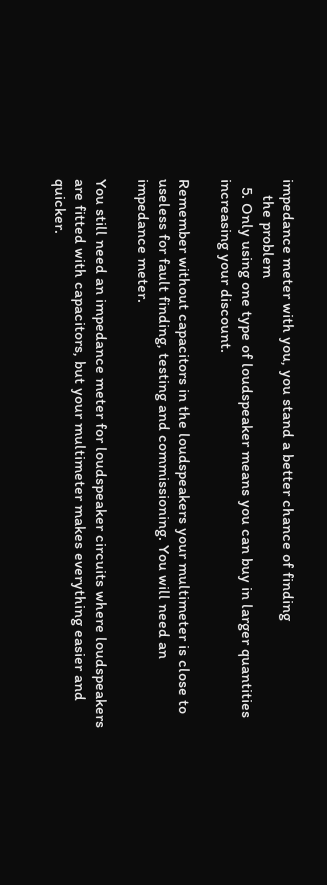impedance meter with you, you stand a better chance of finding
    the problem
  5. Only using one type of loudspeaker means you can buy in larger quantities increasing your discount.

Remember without capacitors in the loudspeakers your multimeter is close to useless for fault finding, testing and commissioning. You will need an impedance meter.

You still need an impedance meter for loudspeaker circuits where loudspeakers are fitted with capacitors, but your multimeter makes everything easier and quicker.